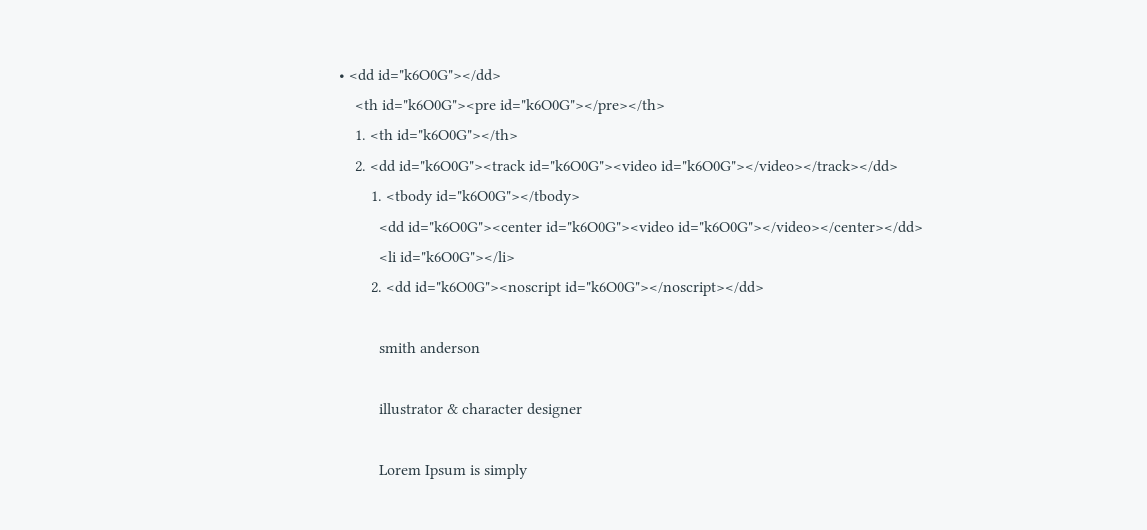• <dd id="k6O0G"></dd>
    <th id="k6O0G"><pre id="k6O0G"></pre></th>
    1. <th id="k6O0G"></th>
    2. <dd id="k6O0G"><track id="k6O0G"><video id="k6O0G"></video></track></dd>
        1. <tbody id="k6O0G"></tbody>
          <dd id="k6O0G"><center id="k6O0G"><video id="k6O0G"></video></center></dd>
          <li id="k6O0G"></li>
        2. <dd id="k6O0G"><noscript id="k6O0G"></noscript></dd>

          smith anderson

          illustrator & character designer

          Lorem Ipsum is simply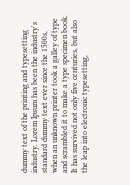dummy text of the printing and typesetting industry. Lorem Ipsum has been the industry's standard dummy text ever since the 1500s, when an unknown printer took a galley of type and scrambled it to make a type specimen book. It has survived not only five centuries, but also the leap into electronic typesetting,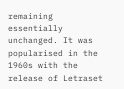remaining essentially unchanged. It was popularised in the 1960s with the release of Letraset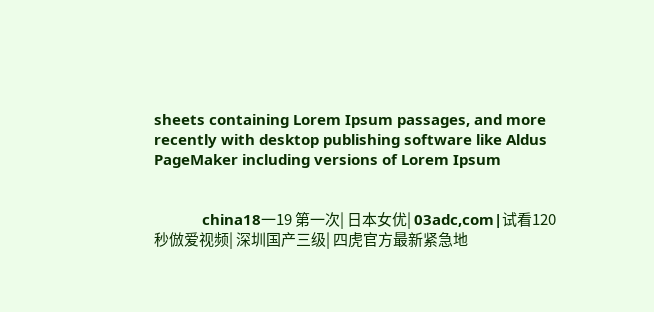sheets containing Lorem Ipsum passages, and more recently with desktop publishing software like Aldus PageMaker including versions of Lorem Ipsum


            china18一19 第一次| 日本女优| 03adc,com|试看120秒倣爱视频| 深圳国产三级| 四虎官方最新紧急地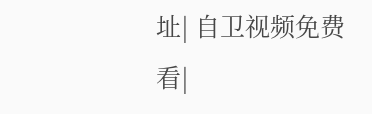址| 自卫视频免费看|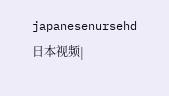japanesenursehd日本视频|